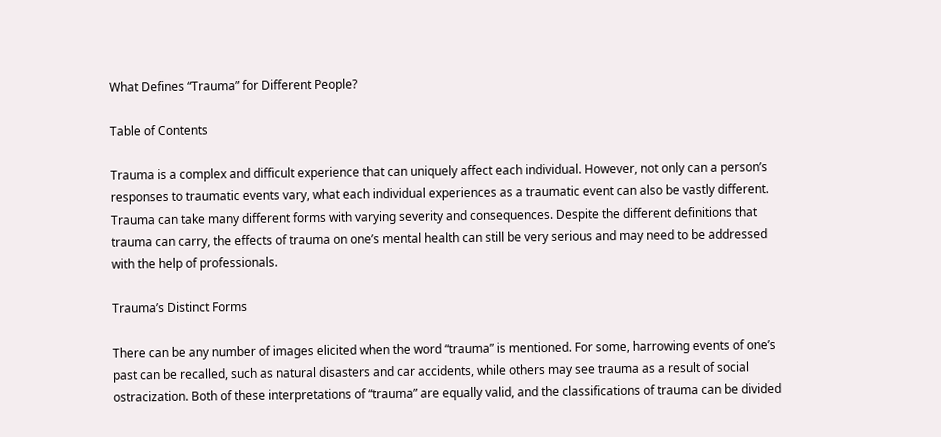What Defines “Trauma” for Different People?

Table of Contents

Trauma is a complex and difficult experience that can uniquely affect each individual. However, not only can a person’s responses to traumatic events vary, what each individual experiences as a traumatic event can also be vastly different. Trauma can take many different forms with varying severity and consequences. Despite the different definitions that trauma can carry, the effects of trauma on one’s mental health can still be very serious and may need to be addressed with the help of professionals.

Trauma’s Distinct Forms

There can be any number of images elicited when the word “trauma” is mentioned. For some, harrowing events of one’s past can be recalled, such as natural disasters and car accidents, while others may see trauma as a result of social ostracization. Both of these interpretations of “trauma” are equally valid, and the classifications of trauma can be divided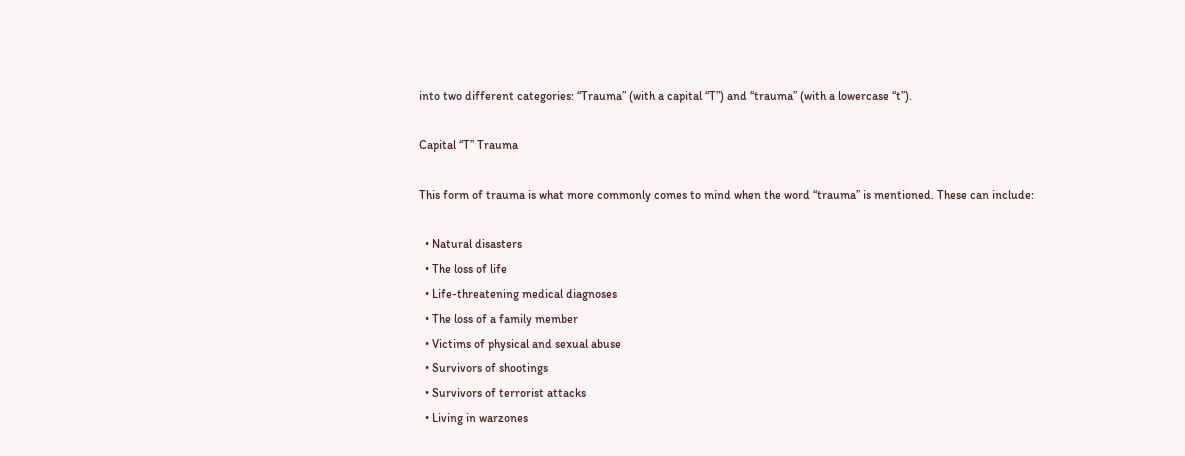into two different categories: “Trauma” (with a capital “T”) and “trauma” (with a lowercase “t”).

Capital “T” Trauma

This form of trauma is what more commonly comes to mind when the word “trauma” is mentioned. These can include:

  • Natural disasters
  • The loss of life
  • Life-threatening medical diagnoses
  • The loss of a family member
  • Victims of physical and sexual abuse
  • Survivors of shootings
  • Survivors of terrorist attacks
  • Living in warzones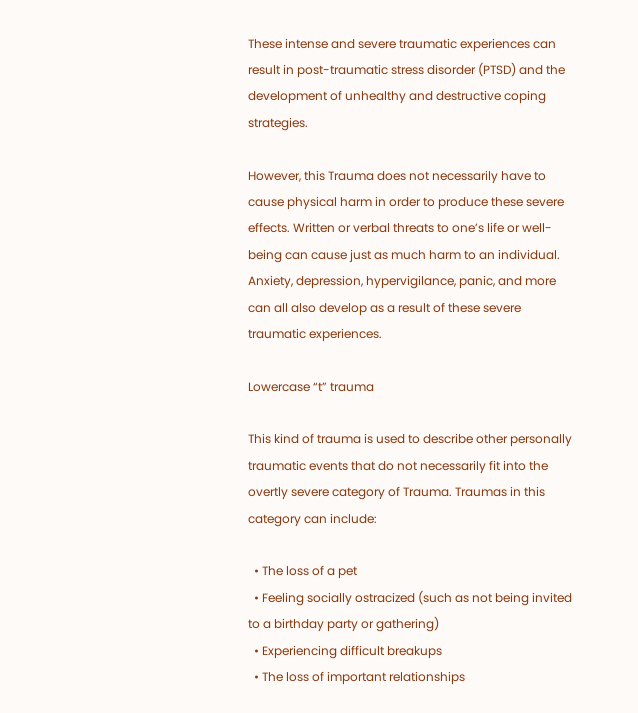These intense and severe traumatic experiences can result in post-traumatic stress disorder (PTSD) and the development of unhealthy and destructive coping strategies.

However, this Trauma does not necessarily have to cause physical harm in order to produce these severe effects. Written or verbal threats to one’s life or well-being can cause just as much harm to an individual. Anxiety, depression, hypervigilance, panic, and more can all also develop as a result of these severe traumatic experiences.

Lowercase “t” trauma

This kind of trauma is used to describe other personally traumatic events that do not necessarily fit into the overtly severe category of Trauma. Traumas in this category can include:

  • The loss of a pet
  • Feeling socially ostracized (such as not being invited to a birthday party or gathering)
  • Experiencing difficult breakups
  • The loss of important relationships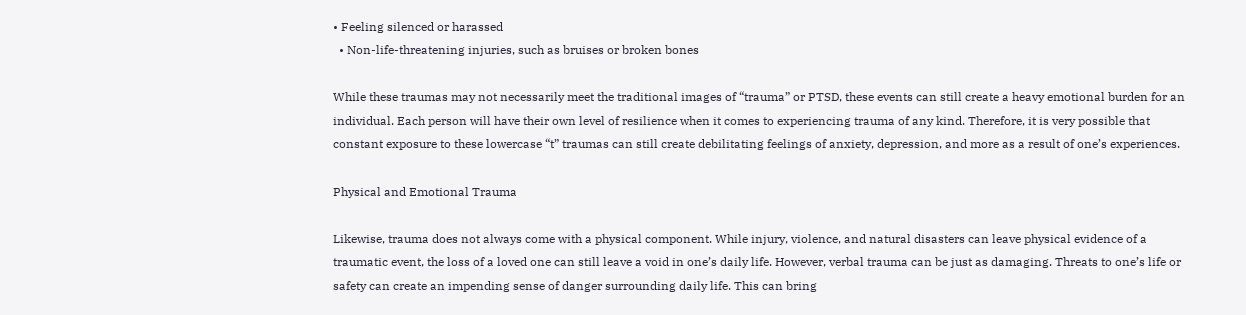• Feeling silenced or harassed
  • Non-life-threatening injuries, such as bruises or broken bones

While these traumas may not necessarily meet the traditional images of “trauma” or PTSD, these events can still create a heavy emotional burden for an individual. Each person will have their own level of resilience when it comes to experiencing trauma of any kind. Therefore, it is very possible that constant exposure to these lowercase “t” traumas can still create debilitating feelings of anxiety, depression, and more as a result of one’s experiences.

Physical and Emotional Trauma

Likewise, trauma does not always come with a physical component. While injury, violence, and natural disasters can leave physical evidence of a traumatic event, the loss of a loved one can still leave a void in one’s daily life. However, verbal trauma can be just as damaging. Threats to one’s life or safety can create an impending sense of danger surrounding daily life. This can bring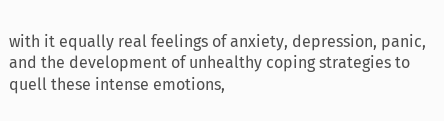with it equally real feelings of anxiety, depression, panic, and the development of unhealthy coping strategies to quell these intense emotions,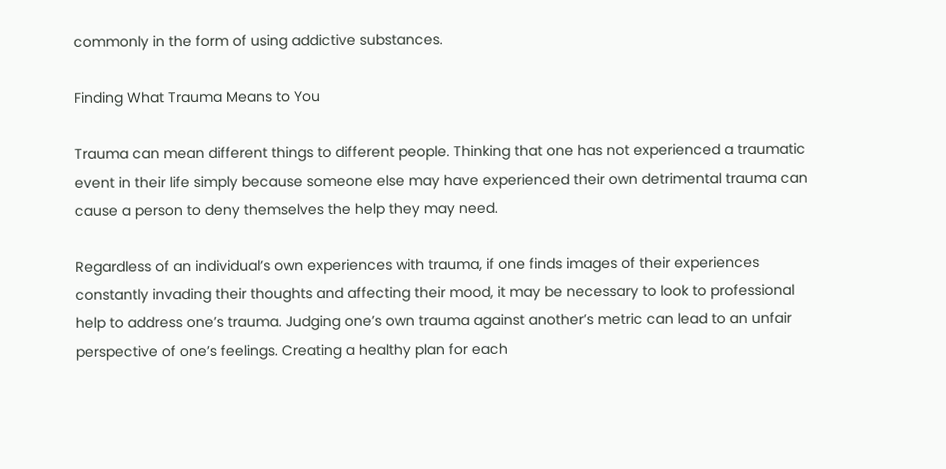commonly in the form of using addictive substances.

Finding What Trauma Means to You

Trauma can mean different things to different people. Thinking that one has not experienced a traumatic event in their life simply because someone else may have experienced their own detrimental trauma can cause a person to deny themselves the help they may need.

Regardless of an individual’s own experiences with trauma, if one finds images of their experiences constantly invading their thoughts and affecting their mood, it may be necessary to look to professional help to address one’s trauma. Judging one’s own trauma against another’s metric can lead to an unfair perspective of one’s feelings. Creating a healthy plan for each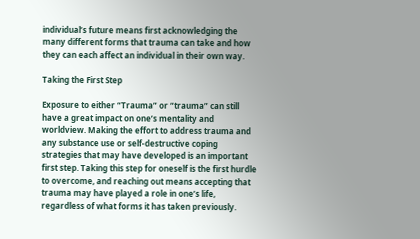individual’s future means first acknowledging the many different forms that trauma can take and how they can each affect an individual in their own way.

Taking the First Step

Exposure to either “Trauma” or “trauma” can still have a great impact on one’s mentality and worldview. Making the effort to address trauma and any substance use or self-destructive coping strategies that may have developed is an important first step. Taking this step for oneself is the first hurdle to overcome, and reaching out means accepting that trauma may have played a role in one’s life, regardless of what forms it has taken previously.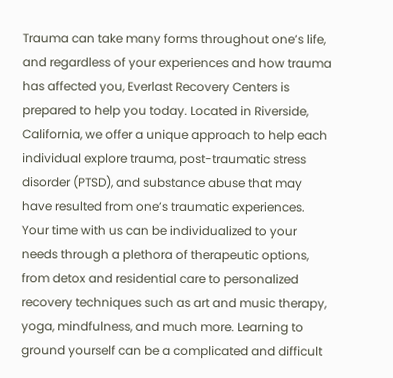Trauma can take many forms throughout one’s life, and regardless of your experiences and how trauma has affected you, Everlast Recovery Centers is prepared to help you today. Located in Riverside, California, we offer a unique approach to help each individual explore trauma, post-traumatic stress disorder (PTSD), and substance abuse that may have resulted from one’s traumatic experiences. Your time with us can be individualized to your needs through a plethora of therapeutic options, from detox and residential care to personalized recovery techniques such as art and music therapy, yoga, mindfulness, and much more. Learning to ground yourself can be a complicated and difficult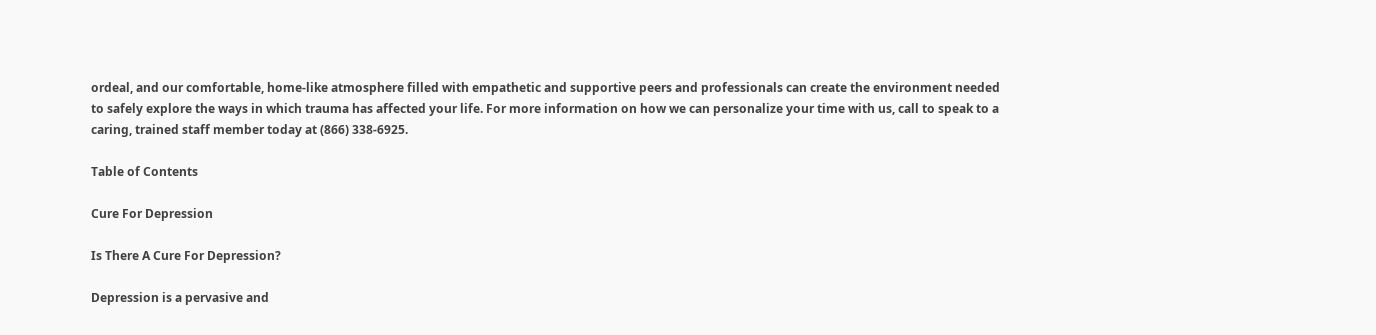ordeal, and our comfortable, home-like atmosphere filled with empathetic and supportive peers and professionals can create the environment needed to safely explore the ways in which trauma has affected your life. For more information on how we can personalize your time with us, call to speak to a caring, trained staff member today at (866) 338-6925.

Table of Contents

Cure For Depression

Is There A Cure For Depression?

Depression is a pervasive and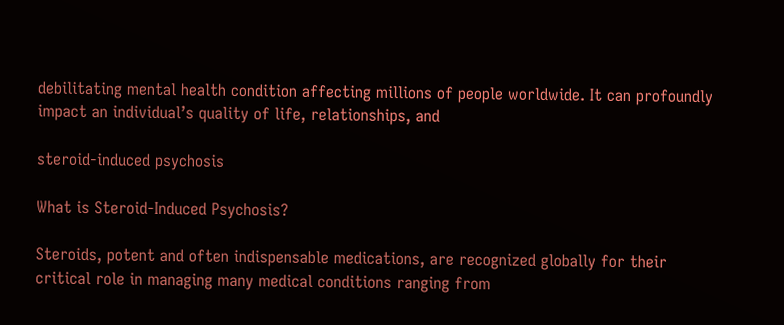debilitating mental health condition affecting millions of people worldwide. It can profoundly impact an individual’s quality of life, relationships, and

steroid-induced psychosis

What is Steroid-Induced Psychosis?

Steroids, potent and often indispensable medications, are recognized globally for their critical role in managing many medical conditions ranging from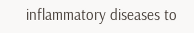inflammatory diseases to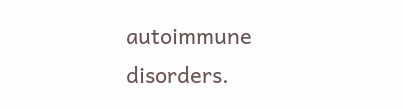autoimmune disorders.